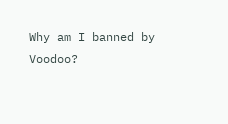Why am I banned by Voodoo?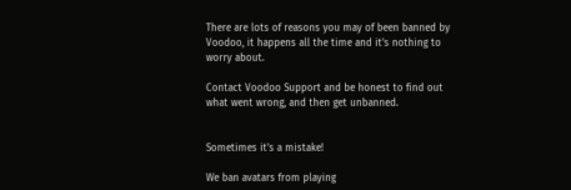There are lots of reasons you may of been banned by Voodoo, it happens all the time and it's nothing to worry about.

Contact Voodoo Support and be honest to find out what went wrong, and then get unbanned.


Sometimes it's a mistake!

We ban avatars from playing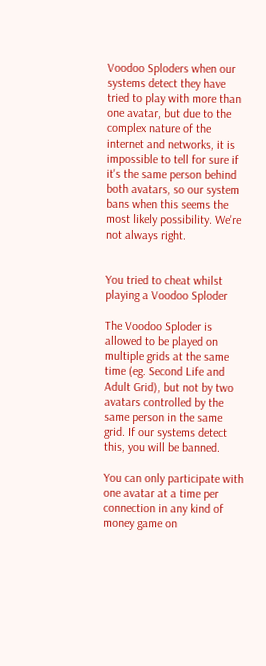Voodoo Sploders when our systems detect they have tried to play with more than one avatar, but due to the complex nature of the internet and networks, it is impossible to tell for sure if it's the same person behind both avatars, so our system bans when this seems the most likely possibility. We're not always right.


You tried to cheat whilst playing a Voodoo Sploder

The Voodoo Sploder is allowed to be played on multiple grids at the same time (eg. Second Life and Adult Grid), but not by two avatars controlled by the same person in the same grid. If our systems detect this, you will be banned.

You can only participate with one avatar at a time per connection in any kind of money game on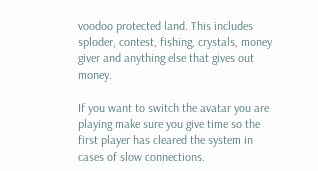voodoo protected land. This includes sploder, contest, fishing, crystals, money giver and anything else that gives out money.

If you want to switch the avatar you are playing make sure you give time so the first player has cleared the system in cases of slow connections.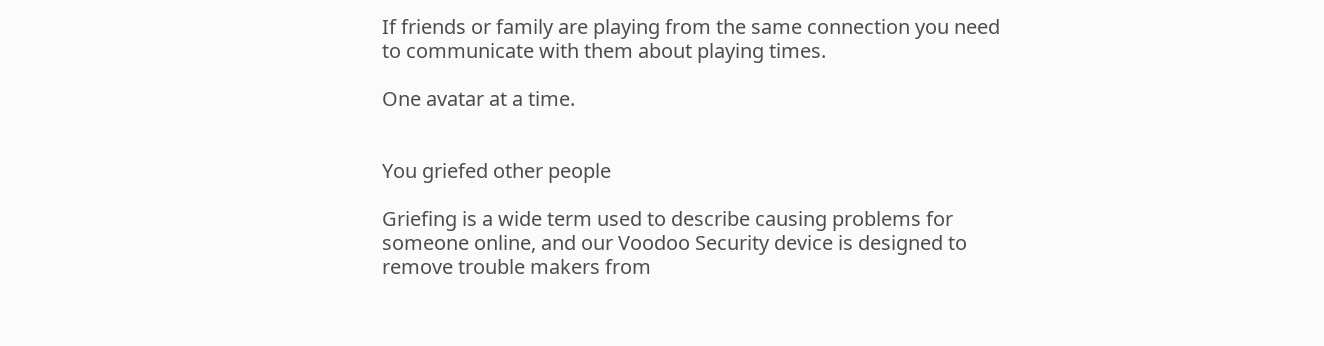If friends or family are playing from the same connection you need to communicate with them about playing times.

One avatar at a time.


You griefed other people

Griefing is a wide term used to describe causing problems for someone online, and our Voodoo Security device is designed to remove trouble makers from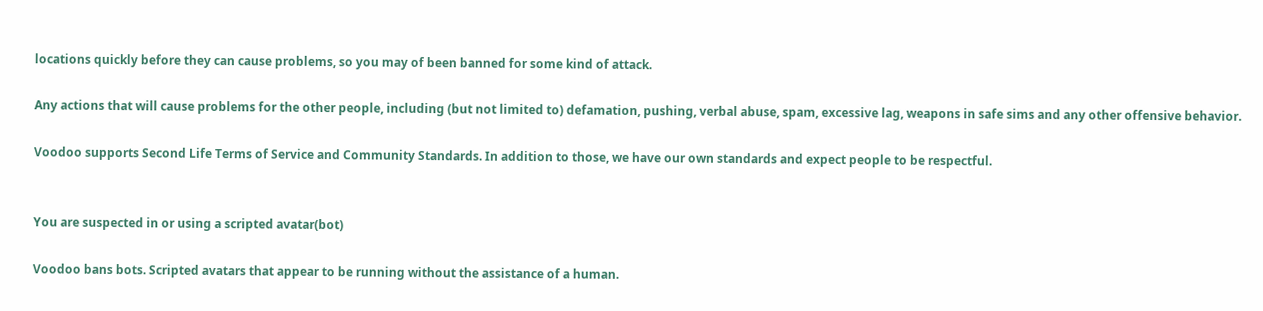locations quickly before they can cause problems, so you may of been banned for some kind of attack.

Any actions that will cause problems for the other people, including (but not limited to) defamation, pushing, verbal abuse, spam, excessive lag, weapons in safe sims and any other offensive behavior.

Voodoo supports Second Life Terms of Service and Community Standards. In addition to those, we have our own standards and expect people to be respectful.


You are suspected in or using a scripted avatar(bot)

Voodoo bans bots. Scripted avatars that appear to be running without the assistance of a human.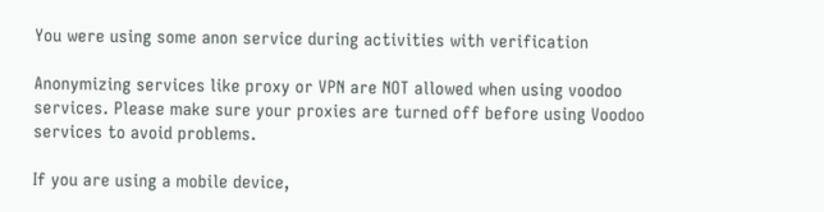You were using some anon service during activities with verification

Anonymizing services like proxy or VPN are NOT allowed when using voodoo services. Please make sure your proxies are turned off before using Voodoo services to avoid problems.

If you are using a mobile device,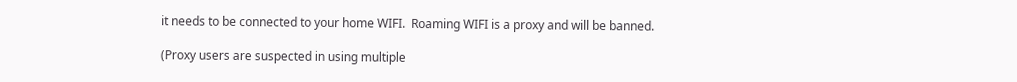it needs to be connected to your home WIFI.  Roaming WIFI is a proxy and will be banned.

(Proxy users are suspected in using multiple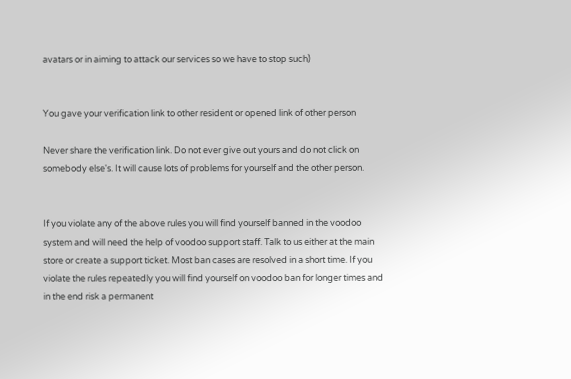avatars or in aiming to attack our services so we have to stop such)


You gave your verification link to other resident or opened link of other person

Never share the verification link. Do not ever give out yours and do not click on somebody else's. It will cause lots of problems for yourself and the other person.


If you violate any of the above rules you will find yourself banned in the voodoo system and will need the help of voodoo support staff. Talk to us either at the main store or create a support ticket. Most ban cases are resolved in a short time. If you violate the rules repeatedly you will find yourself on voodoo ban for longer times and in the end risk a permanent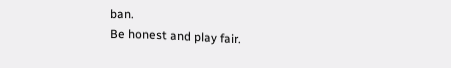ban.
Be honest and play fair.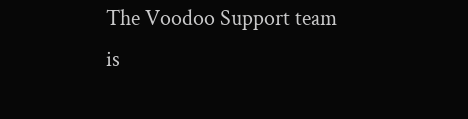The Voodoo Support team is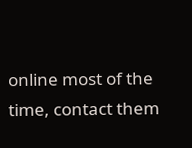online most of the time, contact them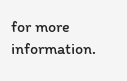for more information.